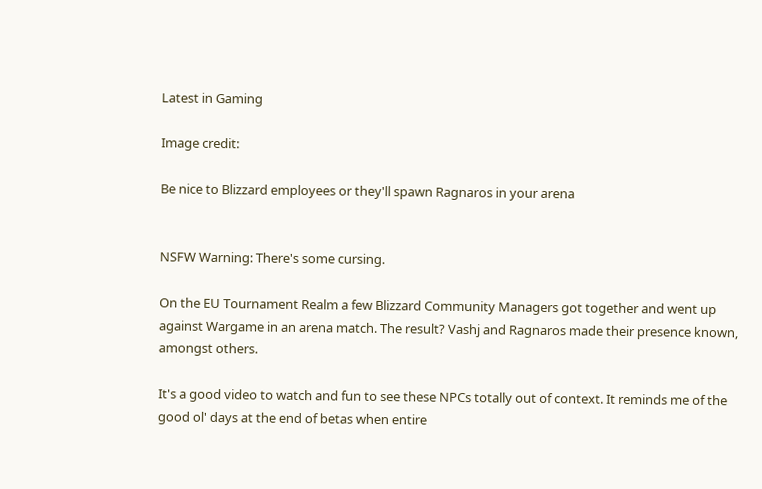Latest in Gaming

Image credit:

Be nice to Blizzard employees or they'll spawn Ragnaros in your arena


NSFW Warning: There's some cursing.

On the EU Tournament Realm a few Blizzard Community Managers got together and went up against Wargame in an arena match. The result? Vashj and Ragnaros made their presence known, amongst others.

It's a good video to watch and fun to see these NPCs totally out of context. It reminds me of the good ol' days at the end of betas when entire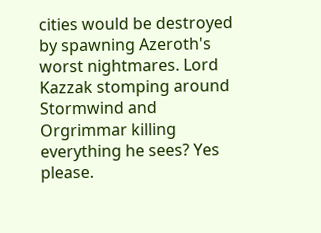cities would be destroyed by spawning Azeroth's worst nightmares. Lord Kazzak stomping around Stormwind and Orgrimmar killing everything he sees? Yes please.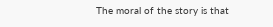The moral of the story is that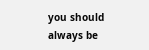you should always be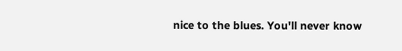nice to the blues. You'll never know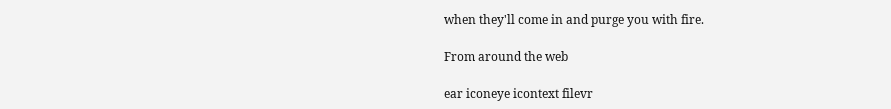when they'll come in and purge you with fire.

From around the web

ear iconeye icontext filevr